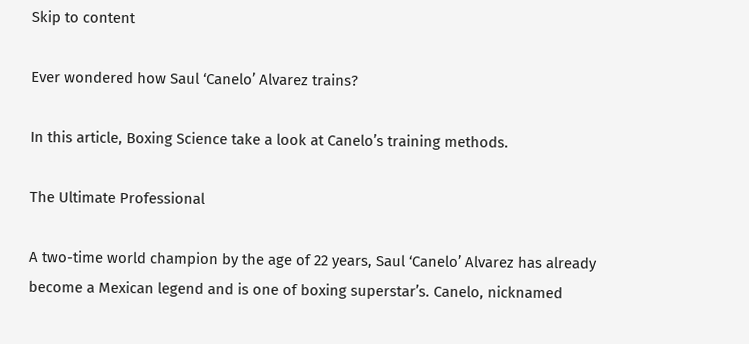Skip to content

Ever wondered how Saul ‘Canelo’ Alvarez trains?

In this article, Boxing Science take a look at Canelo’s training methods.

The Ultimate Professional

A two-time world champion by the age of 22 years, Saul ‘Canelo’ Alvarez has already become a Mexican legend and is one of boxing superstar’s. Canelo, nicknamed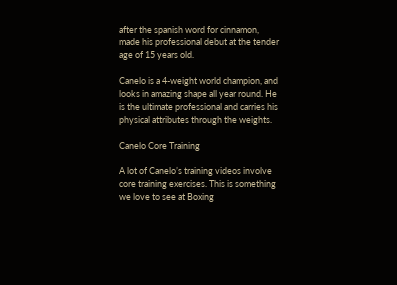after the spanish word for cinnamon, made his professional debut at the tender age of 15 years old.

Canelo is a 4-weight world champion, and looks in amazing shape all year round. He is the ultimate professional and carries his physical attributes through the weights.

Canelo Core Training

A lot of Canelo’s training videos involve core training exercises. This is something we love to see at Boxing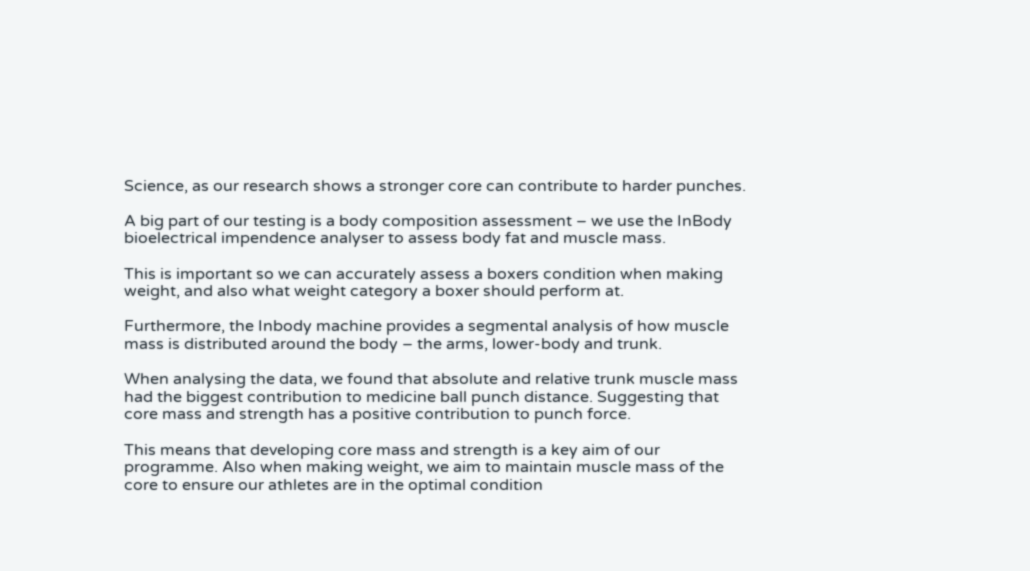Science, as our research shows a stronger core can contribute to harder punches.

A big part of our testing is a body composition assessment – we use the InBody bioelectrical impendence analyser to assess body fat and muscle mass.

This is important so we can accurately assess a boxers condition when making weight, and also what weight category a boxer should perform at.

Furthermore, the Inbody machine provides a segmental analysis of how muscle mass is distributed around the body – the arms, lower-body and trunk.

When analysing the data, we found that absolute and relative trunk muscle mass had the biggest contribution to medicine ball punch distance. Suggesting that core mass and strength has a positive contribution to punch force.

This means that developing core mass and strength is a key aim of our programme. Also when making weight, we aim to maintain muscle mass of the core to ensure our athletes are in the optimal condition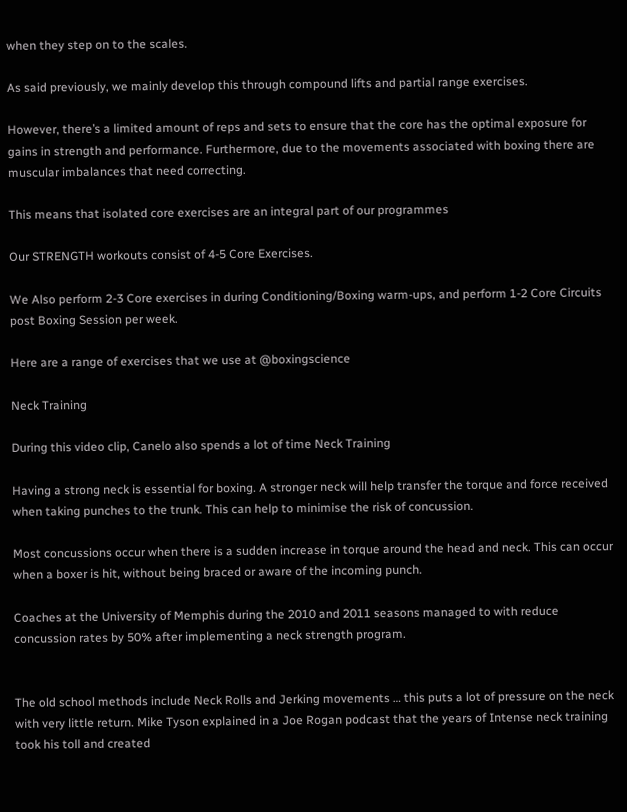when they step on to the scales.

As said previously, we mainly develop this through compound lifts and partial range exercises.

However, there’s a limited amount of reps and sets to ensure that the core has the optimal exposure for gains in strength and performance. Furthermore, due to the movements associated with boxing there are muscular imbalances that need correcting.

This means that isolated core exercises are an integral part of our programmes

Our STRENGTH workouts consist of 4-5 Core Exercises.

We Also perform 2-3 Core exercises in during Conditioning/Boxing warm-ups, and perform 1-2 Core Circuits post Boxing Session per week.

Here are a range of exercises that we use at @boxingscience

Neck Training

During this video clip, Canelo also spends a lot of time Neck Training

Having a strong neck is essential for boxing. A stronger neck will help transfer the torque and force received when taking punches to the trunk. This can help to minimise the risk of concussion.

Most concussions occur when there is a sudden increase in torque around the head and neck. This can occur when a boxer is hit, without being braced or aware of the incoming punch.

Coaches at the University of Memphis during the 2010 and 2011 seasons managed to with reduce concussion rates by 50% after implementing a neck strength program.


The old school methods include Neck Rolls and Jerking movements … this puts a lot of pressure on the neck with very little return. Mike Tyson explained in a Joe Rogan podcast that the years of Intense neck training took his toll and created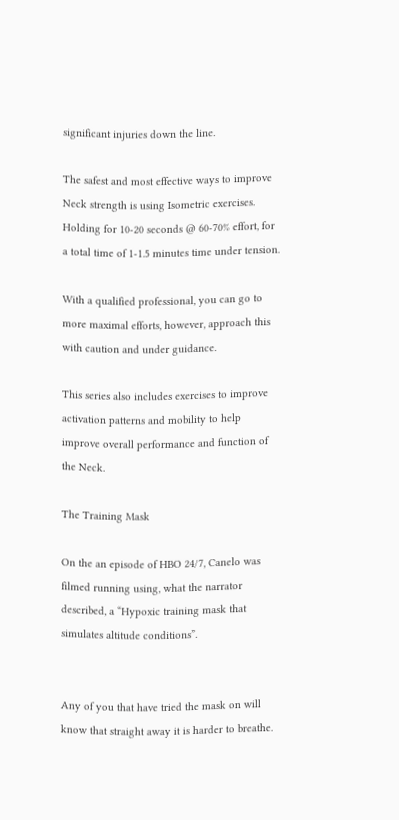significant injuries down the line.

The safest and most effective ways to improve Neck strength is using Isometric exercises. Holding for 10-20 seconds @ 60-70% effort, for a total time of 1-1.5 minutes time under tension.

With a qualified professional, you can go to more maximal efforts, however, approach this with caution and under guidance.

This series also includes exercises to improve activation patterns and mobility to help improve overall performance and function of the Neck.

The Training Mask

On the an episode of HBO 24/7, Canelo was filmed running using, what the narrator described, a “Hypoxic training mask that simulates altitude conditions”.


Any of you that have tried the mask on will know that straight away it is harder to breathe.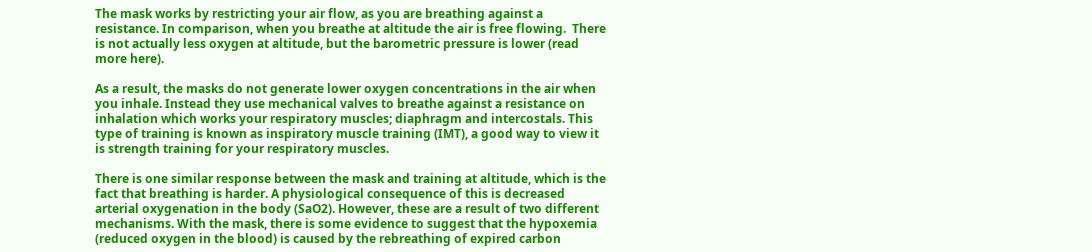The mask works by restricting your air flow, as you are breathing against a resistance. In comparison, when you breathe at altitude the air is free flowing.  There is not actually less oxygen at altitude, but the barometric pressure is lower (read more here).

As a result, the masks do not generate lower oxygen concentrations in the air when you inhale. Instead they use mechanical valves to breathe against a resistance on inhalation which works your respiratory muscles; diaphragm and intercostals. This type of training is known as inspiratory muscle training (IMT), a good way to view it is strength training for your respiratory muscles.

There is one similar response between the mask and training at altitude, which is the fact that breathing is harder. A physiological consequence of this is decreased arterial oxygenation in the body (SaO2). However, these are a result of two different mechanisms. With the mask, there is some evidence to suggest that the hypoxemia (reduced oxygen in the blood) is caused by the rebreathing of expired carbon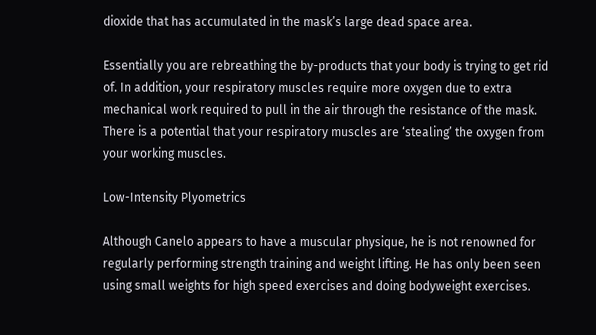dioxide that has accumulated in the mask’s large dead space area.

Essentially you are rebreathing the by-products that your body is trying to get rid of. In addition, your respiratory muscles require more oxygen due to extra mechanical work required to pull in the air through the resistance of the mask. There is a potential that your respiratory muscles are ‘stealing’ the oxygen from your working muscles.

Low-Intensity Plyometrics

Although Canelo appears to have a muscular physique, he is not renowned for regularly performing strength training and weight lifting. He has only been seen using small weights for high speed exercises and doing bodyweight exercises.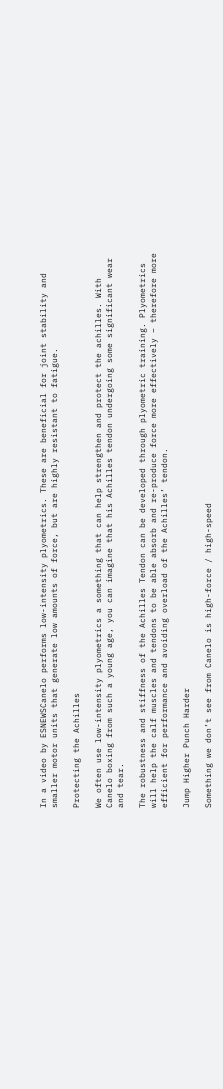In a video by ESNEWSCanelo performs low-intensity plyometrics. These are beneficial for joint stability and smaller motor units that generate low amounts of force, but are highly resistant to fatigue.

Protecting the Achilles

We often use low-intensity plyometrics a something that can help strengthen and protect the achilles. With Canelo boxing from such a young age, you can imagine that his Achilles tendon undergoing some significant wear and tear.

The robustness and stiffness of the Achilles Tendon can be developed through plyometric training. Plyometrics will help the calf muscles and tendons to be able absorb and re-produce force more effectively – therefore more efficient for performance and avoiding overload of the Achilles’ tendon.

Jump Higher Punch Harder

Something we don’t see from Canelo is high-force / high-speed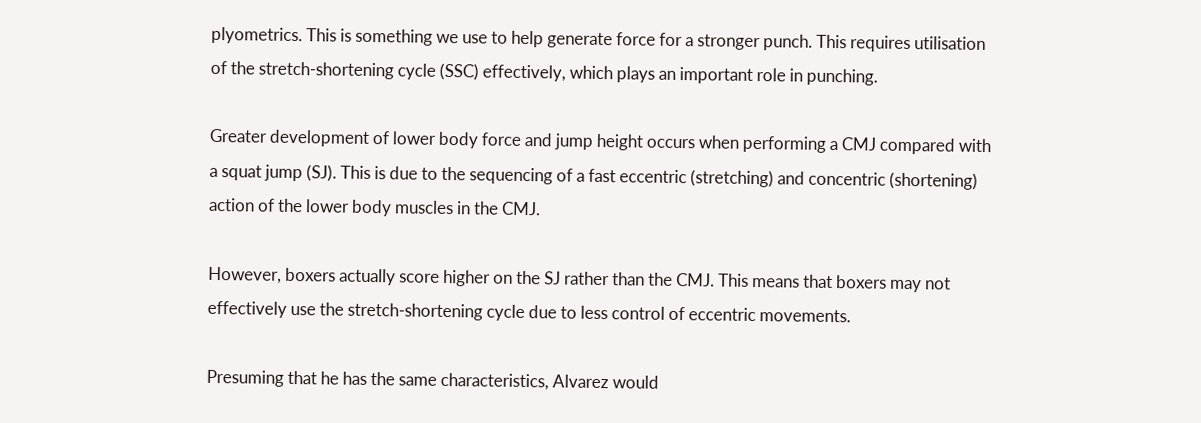plyometrics. This is something we use to help generate force for a stronger punch. This requires utilisation of the stretch-shortening cycle (SSC) effectively, which plays an important role in punching.

Greater development of lower body force and jump height occurs when performing a CMJ compared with a squat jump (SJ). This is due to the sequencing of a fast eccentric (stretching) and concentric (shortening) action of the lower body muscles in the CMJ.

However, boxers actually score higher on the SJ rather than the CMJ. This means that boxers may not effectively use the stretch-shortening cycle due to less control of eccentric movements.

Presuming that he has the same characteristics, Alvarez would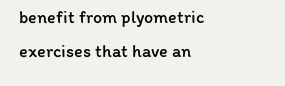benefit from plyometric exercises that have an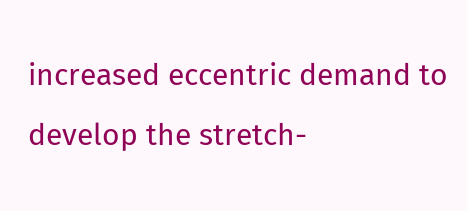increased eccentric demand to develop the stretch-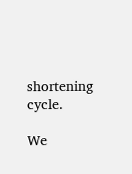shortening cycle.

We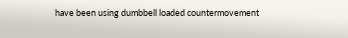have been using dumbbell loaded countermovement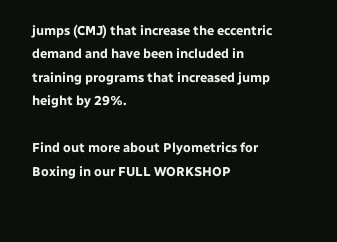jumps (CMJ) that increase the eccentric demand and have been included in training programs that increased jump height by 29%.

Find out more about Plyometrics for Boxing in our FULL WORKSHOP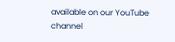available on our YouTube channel